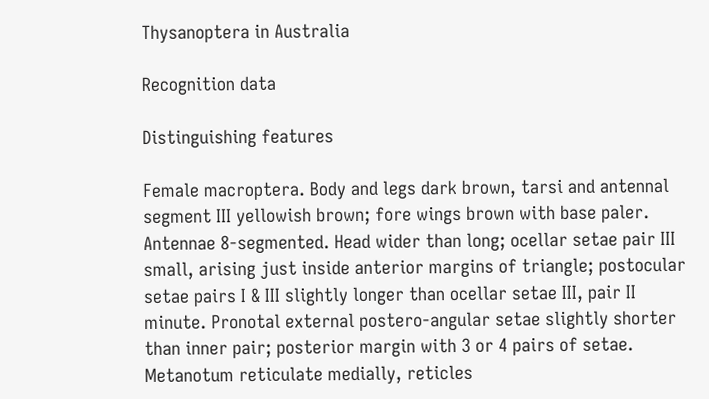Thysanoptera in Australia

Recognition data

Distinguishing features

Female macroptera. Body and legs dark brown, tarsi and antennal segment III yellowish brown; fore wings brown with base paler. Antennae 8-segmented. Head wider than long; ocellar setae pair III small, arising just inside anterior margins of triangle; postocular setae pairs I & III slightly longer than ocellar setae III, pair II minute. Pronotal external postero-angular setae slightly shorter than inner pair; posterior margin with 3 or 4 pairs of setae. Metanotum reticulate medially, reticles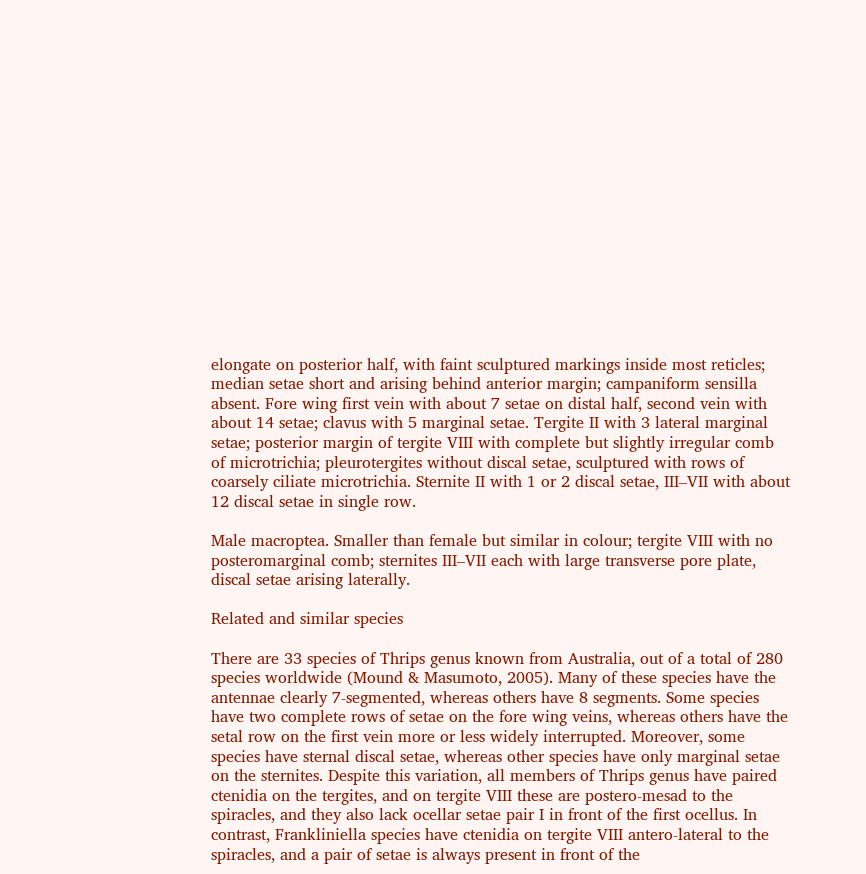elongate on posterior half, with faint sculptured markings inside most reticles; median setae short and arising behind anterior margin; campaniform sensilla absent. Fore wing first vein with about 7 setae on distal half, second vein with about 14 setae; clavus with 5 marginal setae. Tergite II with 3 lateral marginal setae; posterior margin of tergite VIII with complete but slightly irregular comb of microtrichia; pleurotergites without discal setae, sculptured with rows of coarsely ciliate microtrichia. Sternite II with 1 or 2 discal setae, III–VII with about 12 discal setae in single row.

Male macroptea. Smaller than female but similar in colour; tergite VIII with no posteromarginal comb; sternites III–VII each with large transverse pore plate, discal setae arising laterally.

Related and similar species

There are 33 species of Thrips genus known from Australia, out of a total of 280 species worldwide (Mound & Masumoto, 2005). Many of these species have the antennae clearly 7-segmented, whereas others have 8 segments. Some species have two complete rows of setae on the fore wing veins, whereas others have the setal row on the first vein more or less widely interrupted. Moreover, some species have sternal discal setae, whereas other species have only marginal setae on the sternites. Despite this variation, all members of Thrips genus have paired ctenidia on the tergites, and on tergite VIII these are postero-mesad to the spiracles, and they also lack ocellar setae pair I in front of the first ocellus. In contrast, Frankliniella species have ctenidia on tergite VIII antero-lateral to the spiracles, and a pair of setae is always present in front of the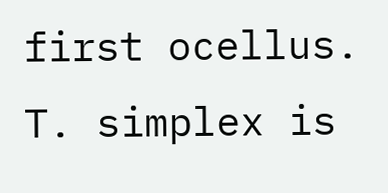first ocellus. T. simplex is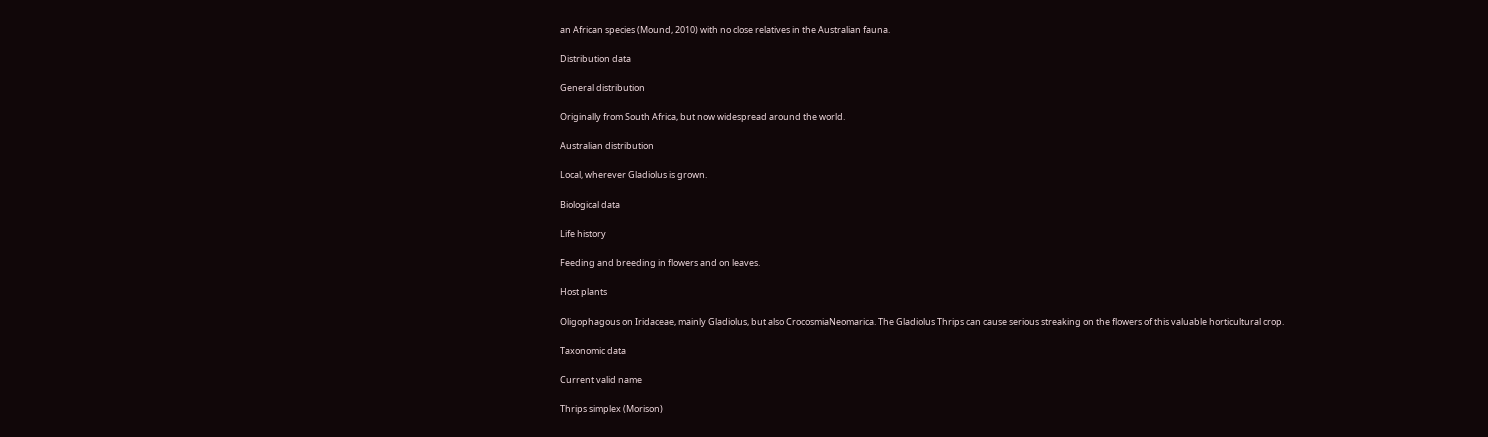an African species (Mound, 2010) with no close relatives in the Australian fauna.

Distribution data

General distribution

Originally from South Africa, but now widespread around the world.

Australian distribution

Local, wherever Gladiolus is grown.

Biological data

Life history

Feeding and breeding in flowers and on leaves.

Host plants

Oligophagous on Iridaceae, mainly Gladiolus, but also CrocosmiaNeomarica. The Gladiolus Thrips can cause serious streaking on the flowers of this valuable horticultural crop.

Taxonomic data

Current valid name

Thrips simplex (Morison)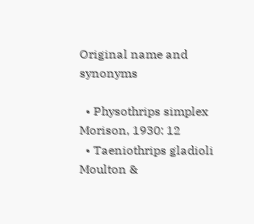Original name and synonyms

  • Physothrips simplex Morison, 1930: 12
  • Taeniothrips gladioli Moulton &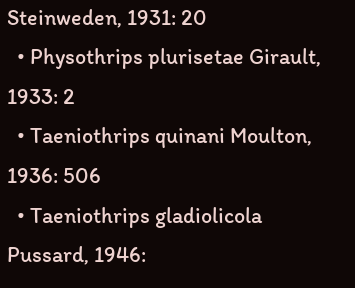Steinweden, 1931: 20
  • Physothrips plurisetae Girault, 1933: 2
  • Taeniothrips quinani Moulton, 1936: 506
  • Taeniothrips gladiolicola Pussard, 1946: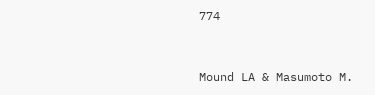774


Mound LA & Masumoto M.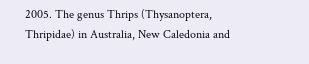2005. The genus Thrips (Thysanoptera, Thripidae) in Australia, New Caledonia and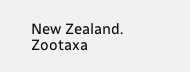New Zealand. Zootaxa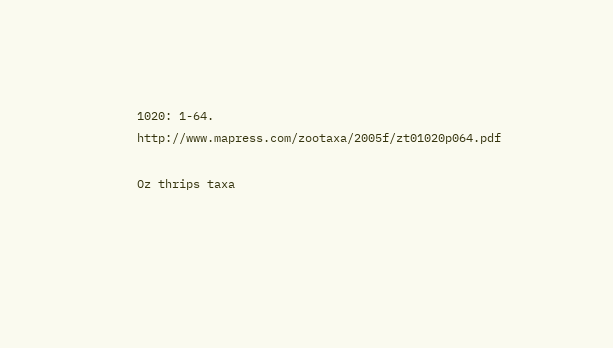1020: 1-64. http://www.mapress.com/zootaxa/2005f/zt01020p064.pdf

Oz thrips taxa